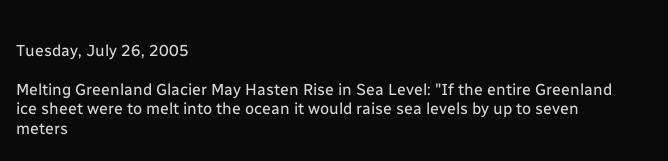Tuesday, July 26, 2005

Melting Greenland Glacier May Hasten Rise in Sea Level: "If the entire Greenland ice sheet were to melt into the ocean it would raise sea levels by up to seven meters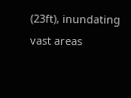(23ft), inundating vast areas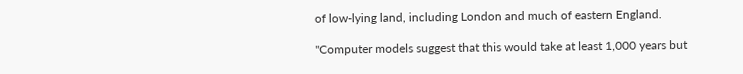of low-lying land, including London and much of eastern England.

"Computer models suggest that this would take at least 1,000 years but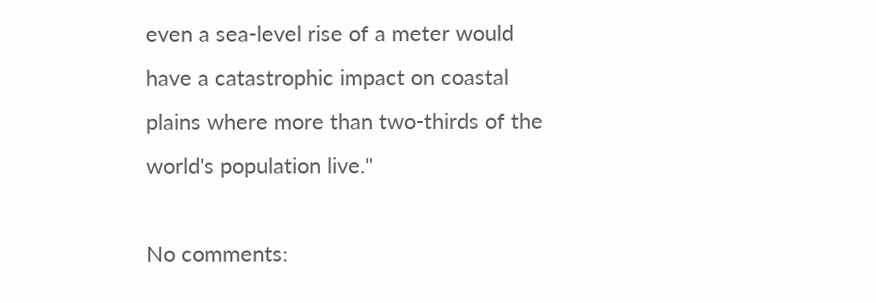even a sea-level rise of a meter would have a catastrophic impact on coastal plains where more than two-thirds of the world's population live."

No comments: